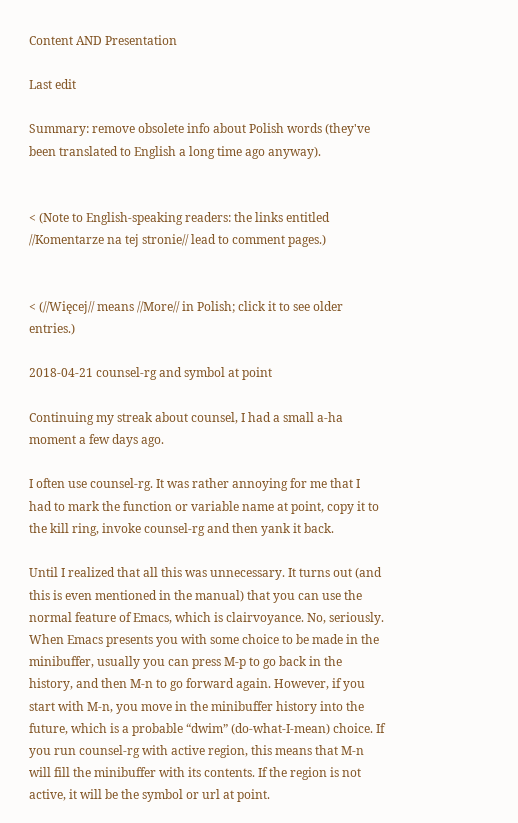Content AND Presentation

Last edit

Summary: remove obsolete info about Polish words (they've been translated to English a long time ago anyway).


< (Note to English-speaking readers: the links entitled //Komentarze na tej stronie// lead to comment pages.)


< (//Więcej// means //More// in Polish; click it to see older entries.)

2018-04-21 counsel-rg and symbol at point

Continuing my streak about counsel, I had a small a-ha moment a few days ago.

I often use counsel-rg. It was rather annoying for me that I had to mark the function or variable name at point, copy it to the kill ring, invoke counsel-rg and then yank it back.

Until I realized that all this was unnecessary. It turns out (and this is even mentioned in the manual) that you can use the normal feature of Emacs, which is clairvoyance. No, seriously. When Emacs presents you with some choice to be made in the minibuffer, usually you can press M-p to go back in the history, and then M-n to go forward again. However, if you start with M-n, you move in the minibuffer history into the future, which is a probable “dwim” (do-what-I-mean) choice. If you run counsel-rg with active region, this means that M-n will fill the minibuffer with its contents. If the region is not active, it will be the symbol or url at point.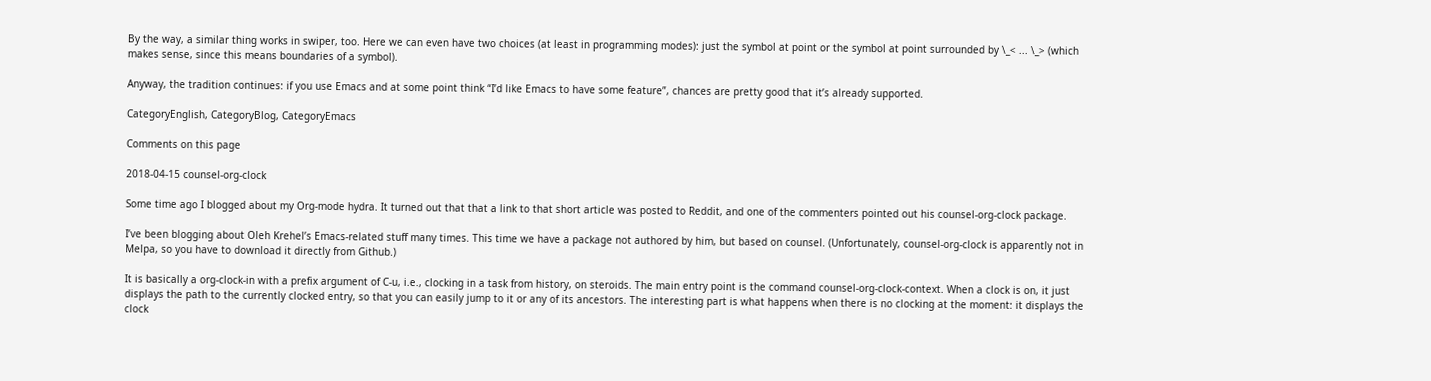By the way, a similar thing works in swiper, too. Here we can even have two choices (at least in programming modes): just the symbol at point or the symbol at point surrounded by \_< ... \_> (which makes sense, since this means boundaries of a symbol).

Anyway, the tradition continues: if you use Emacs and at some point think “I’d like Emacs to have some feature”, chances are pretty good that it’s already supported.

CategoryEnglish, CategoryBlog, CategoryEmacs

Comments on this page

2018-04-15 counsel-org-clock

Some time ago I blogged about my Org-mode hydra. It turned out that that a link to that short article was posted to Reddit, and one of the commenters pointed out his counsel-org-clock package.

I’ve been blogging about Oleh Krehel’s Emacs-related stuff many times. This time we have a package not authored by him, but based on counsel. (Unfortunately, counsel-org-clock is apparently not in Melpa, so you have to download it directly from Github.)

It is basically a org-clock-in with a prefix argument of C-u, i.e., clocking in a task from history, on steroids. The main entry point is the command counsel-org-clock-context. When a clock is on, it just displays the path to the currently clocked entry, so that you can easily jump to it or any of its ancestors. The interesting part is what happens when there is no clocking at the moment: it displays the clock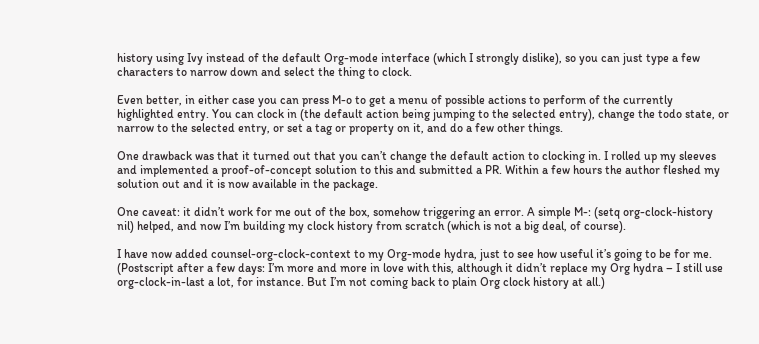history using Ivy instead of the default Org-mode interface (which I strongly dislike), so you can just type a few characters to narrow down and select the thing to clock.

Even better, in either case you can press M-o to get a menu of possible actions to perform of the currently highlighted entry. You can clock in (the default action being jumping to the selected entry), change the todo state, or narrow to the selected entry, or set a tag or property on it, and do a few other things.

One drawback was that it turned out that you can’t change the default action to clocking in. I rolled up my sleeves and implemented a proof-of-concept solution to this and submitted a PR. Within a few hours the author fleshed my solution out and it is now available in the package.

One caveat: it didn’t work for me out of the box, somehow triggering an error. A simple M-: (setq org-clock-history nil) helped, and now I’m building my clock history from scratch (which is not a big deal, of course).

I have now added counsel-org-clock-context to my Org-mode hydra, just to see how useful it’s going to be for me. (Postscript after a few days: I’m more and more in love with this, although it didn’t replace my Org hydra – I still use org-clock-in-last a lot, for instance. But I’m not coming back to plain Org clock history at all.)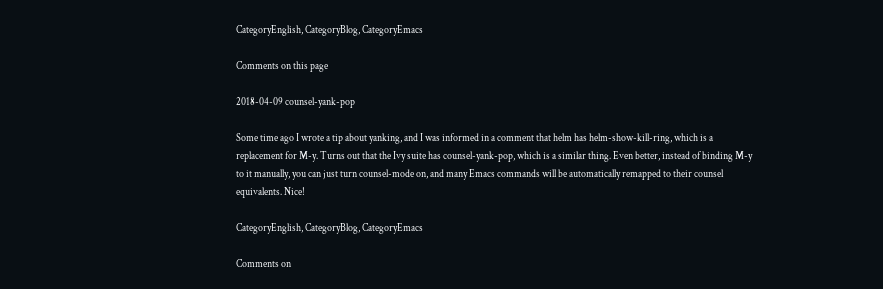CategoryEnglish, CategoryBlog, CategoryEmacs

Comments on this page

2018-04-09 counsel-yank-pop

Some time ago I wrote a tip about yanking, and I was informed in a comment that helm has helm-show-kill-ring, which is a replacement for M-y. Turns out that the Ivy suite has counsel-yank-pop, which is a similar thing. Even better, instead of binding M-y to it manually, you can just turn counsel-mode on, and many Emacs commands will be automatically remapped to their counsel equivalents. Nice!

CategoryEnglish, CategoryBlog, CategoryEmacs

Comments on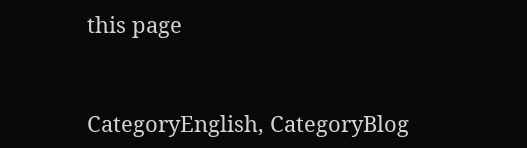this page


CategoryEnglish, CategoryBlog